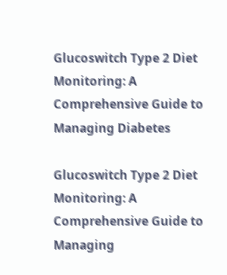Glucoswitch Type 2 Diet Monitoring: A Comprehensive Guide to Managing Diabetes

Glucoswitch Type 2 Diet Monitoring: A Comprehensive Guide to Managing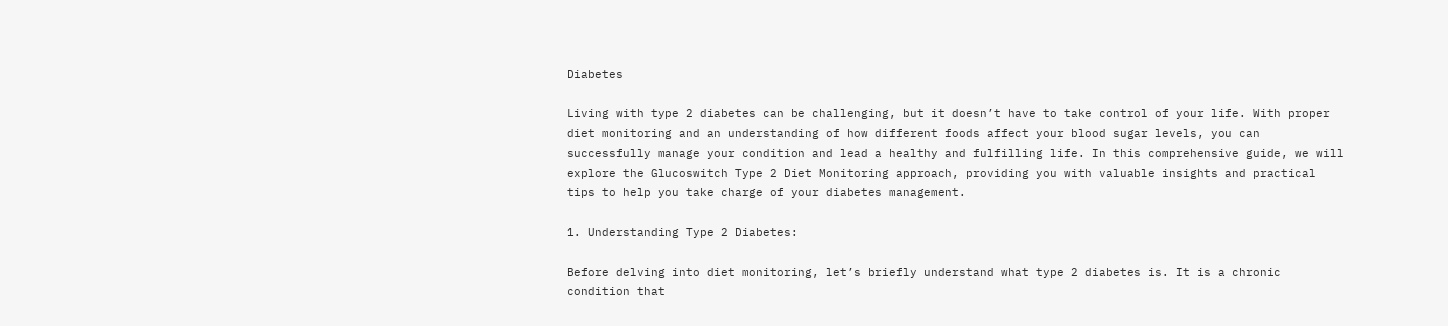Diabetes

Living with type 2 diabetes can be challenging, but it doesn’t have to take control of your life. With proper diet monitoring and an understanding of how different foods affect your blood sugar levels, you can successfully manage your condition and lead a healthy and fulfilling life. In this comprehensive guide, we will explore the Glucoswitch Type 2 Diet Monitoring approach, providing you with valuable insights and practical tips to help you take charge of your diabetes management.

1. Understanding Type 2 Diabetes:

Before delving into diet monitoring, let’s briefly understand what type 2 diabetes is. It is a chronic condition that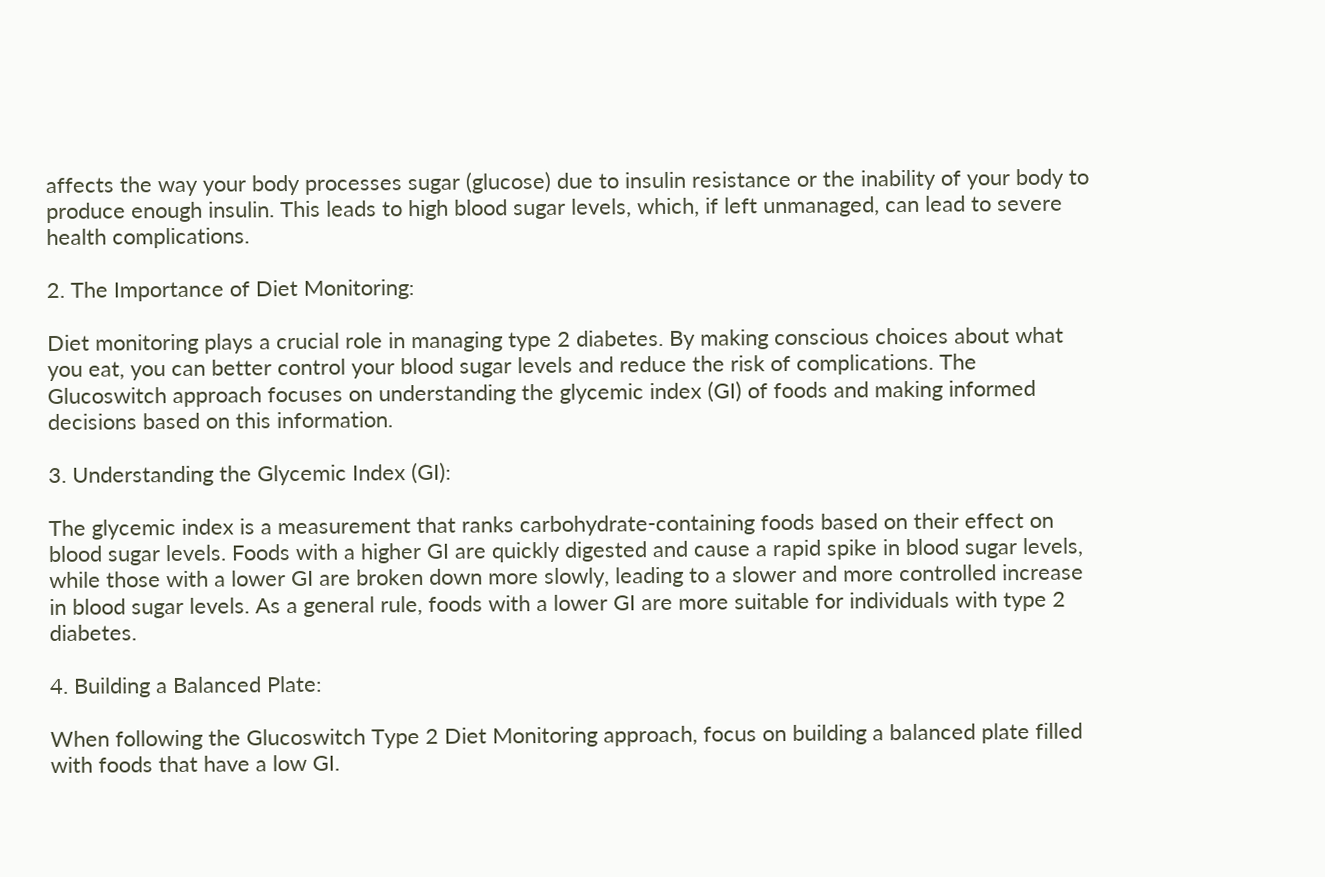affects the way your body processes sugar (glucose) due to insulin resistance or the inability of your body to produce enough insulin. This leads to high blood sugar levels, which, if left unmanaged, can lead to severe health complications.

2. The Importance of Diet Monitoring:

Diet monitoring plays a crucial role in managing type 2 diabetes. By making conscious choices about what you eat, you can better control your blood sugar levels and reduce the risk of complications. The Glucoswitch approach focuses on understanding the glycemic index (GI) of foods and making informed decisions based on this information.

3. Understanding the Glycemic Index (GI):

The glycemic index is a measurement that ranks carbohydrate-containing foods based on their effect on blood sugar levels. Foods with a higher GI are quickly digested and cause a rapid spike in blood sugar levels, while those with a lower GI are broken down more slowly, leading to a slower and more controlled increase in blood sugar levels. As a general rule, foods with a lower GI are more suitable for individuals with type 2 diabetes.

4. Building a Balanced Plate:

When following the Glucoswitch Type 2 Diet Monitoring approach, focus on building a balanced plate filled with foods that have a low GI.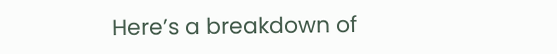Here’s a breakdown of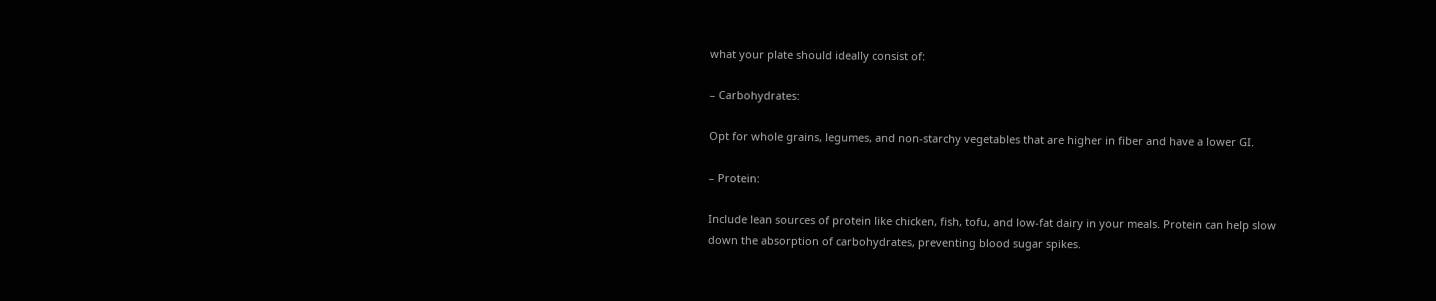what your plate should ideally consist of:

– Carbohydrates:

Opt for whole grains, legumes, and non-starchy vegetables that are higher in fiber and have a lower GI.

– Protein:

Include lean sources of protein like chicken, fish, tofu, and low-fat dairy in your meals. Protein can help slow down the absorption of carbohydrates, preventing blood sugar spikes.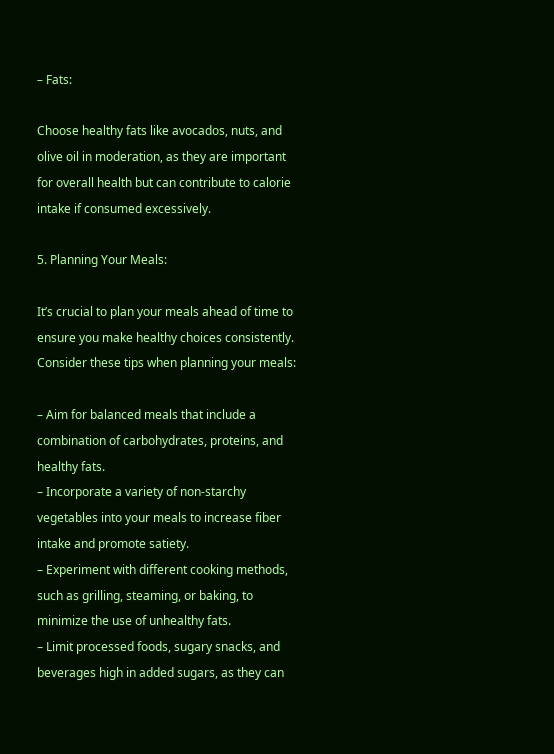– Fats:

Choose healthy fats like avocados, nuts, and olive oil in moderation, as they are important for overall health but can contribute to calorie intake if consumed excessively.

5. Planning Your Meals:

It’s crucial to plan your meals ahead of time to ensure you make healthy choices consistently. Consider these tips when planning your meals:

– Aim for balanced meals that include a combination of carbohydrates, proteins, and healthy fats.
– Incorporate a variety of non-starchy vegetables into your meals to increase fiber intake and promote satiety.
– Experiment with different cooking methods, such as grilling, steaming, or baking, to minimize the use of unhealthy fats.
– Limit processed foods, sugary snacks, and beverages high in added sugars, as they can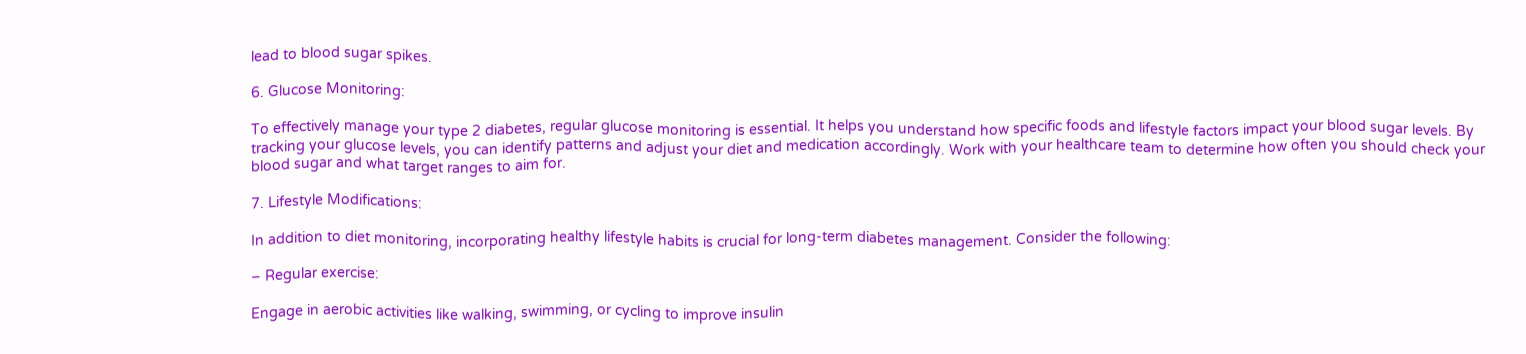lead to blood sugar spikes.

6. Glucose Monitoring:

To effectively manage your type 2 diabetes, regular glucose monitoring is essential. It helps you understand how specific foods and lifestyle factors impact your blood sugar levels. By tracking your glucose levels, you can identify patterns and adjust your diet and medication accordingly. Work with your healthcare team to determine how often you should check your blood sugar and what target ranges to aim for.

7. Lifestyle Modifications:

In addition to diet monitoring, incorporating healthy lifestyle habits is crucial for long-term diabetes management. Consider the following:

– Regular exercise:

Engage in aerobic activities like walking, swimming, or cycling to improve insulin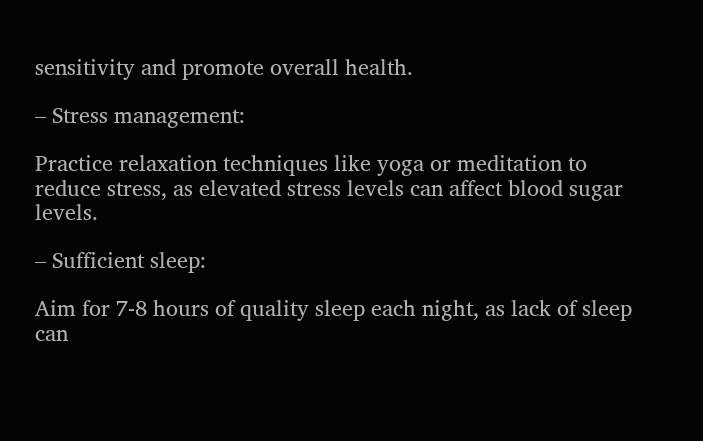sensitivity and promote overall health.

– Stress management:

Practice relaxation techniques like yoga or meditation to reduce stress, as elevated stress levels can affect blood sugar levels.

– Sufficient sleep:

Aim for 7-8 hours of quality sleep each night, as lack of sleep can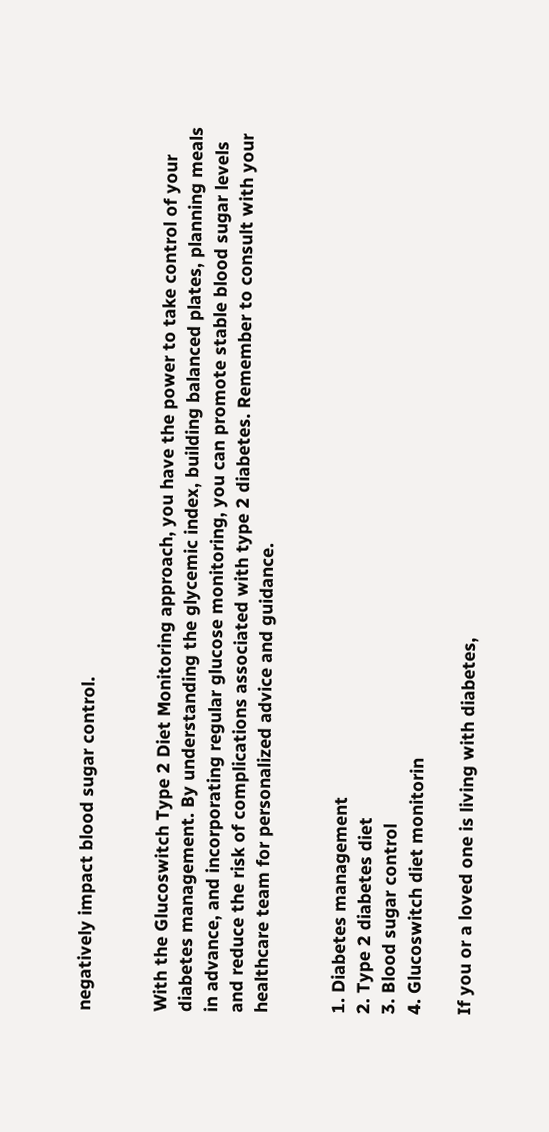negatively impact blood sugar control.


With the Glucoswitch Type 2 Diet Monitoring approach, you have the power to take control of your diabetes management. By understanding the glycemic index, building balanced plates, planning meals in advance, and incorporating regular glucose monitoring, you can promote stable blood sugar levels and reduce the risk of complications associated with type 2 diabetes. Remember to consult with your healthcare team for personalized advice and guidance.


1. Diabetes management
2. Type 2 diabetes diet
3. Blood sugar control
4. Glucoswitch diet monitorin

If you or a loved one is living with diabetes,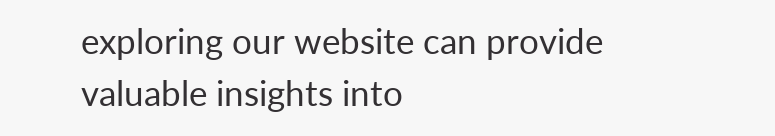exploring our website can provide valuable insights into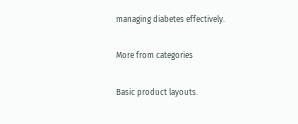managing diabetes effectively.

More from categories

Basic product layouts.